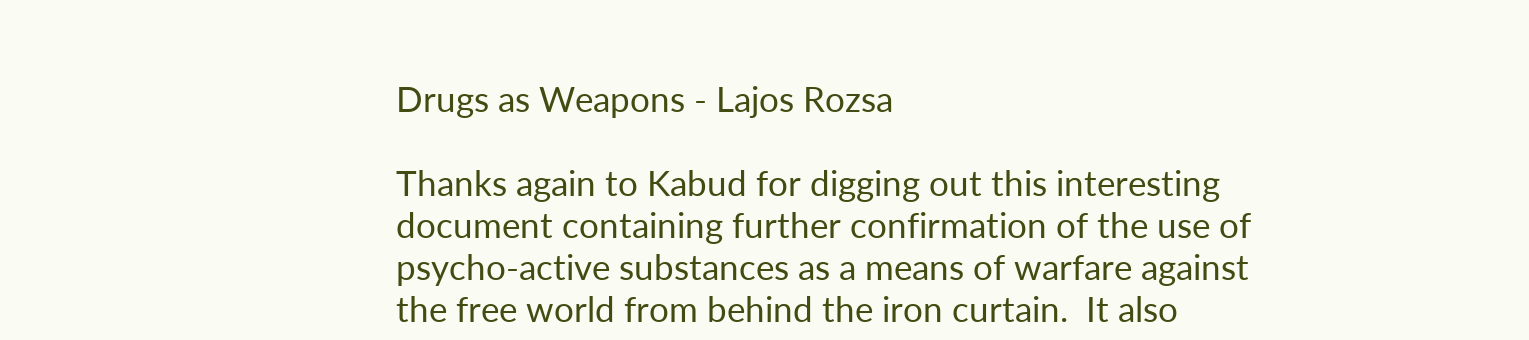Drugs as Weapons - Lajos Rozsa

Thanks again to Kabud for digging out this interesting document containing further confirmation of the use of psycho-active substances as a means of warfare against the free world from behind the iron curtain.  It also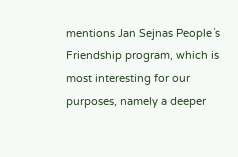mentions Jan Sejnas People´s Friendship program, which is most interesting for our purposes, namely a deeper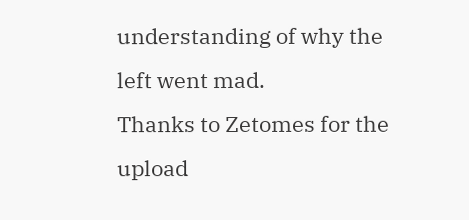understanding of why the left went mad.
Thanks to Zetomes for the upload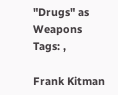"Drugs" as Weapons
Tags: ,

Frank Kitman